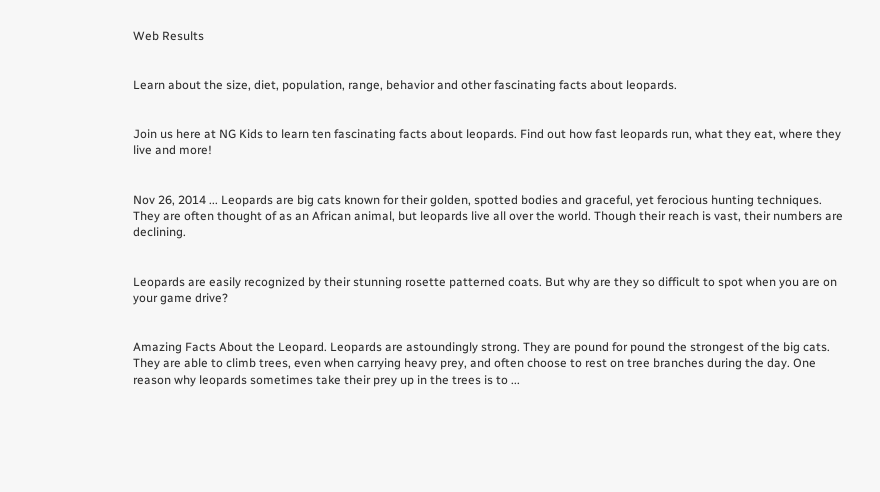Web Results


Learn about the size, diet, population, range, behavior and other fascinating facts about leopards.


Join us here at NG Kids to learn ten fascinating facts about leopards. Find out how fast leopards run, what they eat, where they live and more!


Nov 26, 2014 ... Leopards are big cats known for their golden, spotted bodies and graceful, yet ferocious hunting techniques. They are often thought of as an African animal, but leopards live all over the world. Though their reach is vast, their numbers are declining.


Leopards are easily recognized by their stunning rosette patterned coats. But why are they so difficult to spot when you are on your game drive?


Amazing Facts About the Leopard. Leopards are astoundingly strong. They are pound for pound the strongest of the big cats. They are able to climb trees, even when carrying heavy prey, and often choose to rest on tree branches during the day. One reason why leopards sometimes take their prey up in the trees is to ...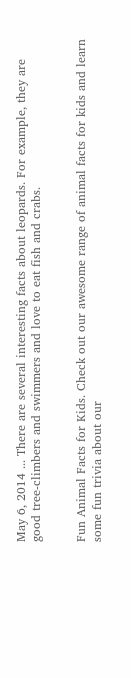May 6, 2014 ... There are several interesting facts about leopards. For example, they are good tree-climbers and swimmers and love to eat fish and crabs.


Fun Animal Facts for Kids. Check out our awesome range of animal facts for kids and learn some fun trivia about our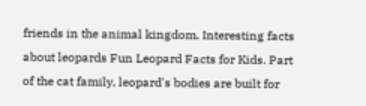friends in the animal kingdom. Interesting facts about leopards Fun Leopard Facts for Kids. Part of the cat family, leopard's bodies are built for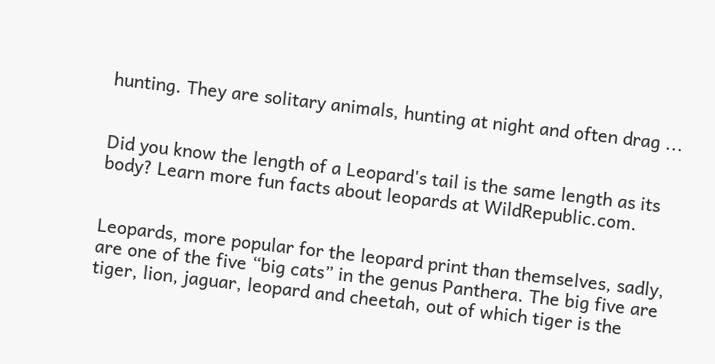hunting. They are solitary animals, hunting at night and often drag ...


Did you know the length of a Leopard's tail is the same length as its body? Learn more fun facts about leopards at WildRepublic.com.


Leopards, more popular for the leopard print than themselves, sadly, are one of the five “big cats” in the genus Panthera. The big five are tiger, lion, jaguar, leopard and cheetah, out of which tiger is the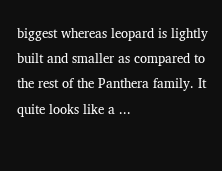biggest whereas leopard is lightly built and smaller as compared to the rest of the Panthera family. It quite looks like a ...